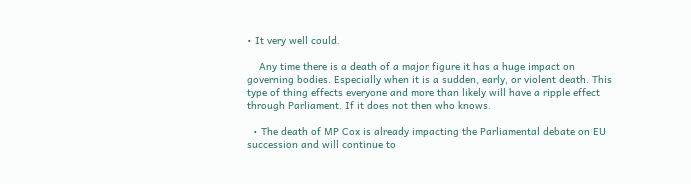• It very well could.

    Any time there is a death of a major figure it has a huge impact on governing bodies. Especially when it is a sudden, early, or violent death. This type of thing effects everyone and more than likely will have a ripple effect through Parliament. If it does not then who knows.

  • The death of MP Cox is already impacting the Parliamental debate on EU succession and will continue to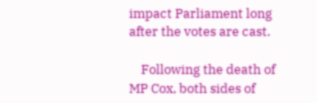impact Parliament long after the votes are cast.

    Following the death of MP Cox, both sides of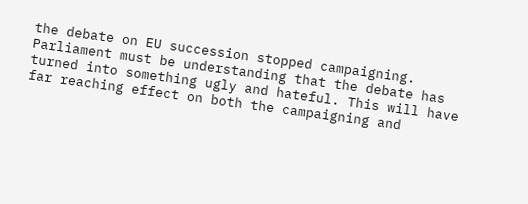the debate on EU succession stopped campaigning. Parliament must be understanding that the debate has turned into something ugly and hateful. This will have far reaching effect on both the campaigning and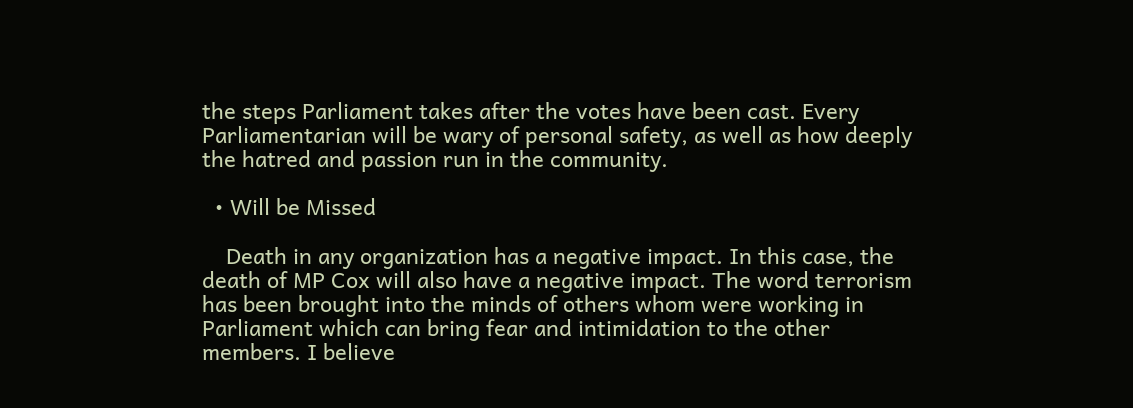the steps Parliament takes after the votes have been cast. Every Parliamentarian will be wary of personal safety, as well as how deeply the hatred and passion run in the community.

  • Will be Missed

    Death in any organization has a negative impact. In this case, the death of MP Cox will also have a negative impact. The word terrorism has been brought into the minds of others whom were working in Parliament which can bring fear and intimidation to the other members. I believe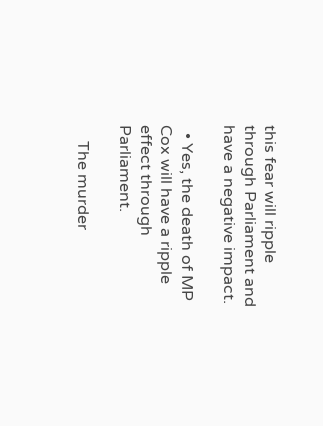this fear will ripple through Parliament and have a negative impact.

  • Yes, the death of MP Cox will have a ripple effect through Parliament.

    The murder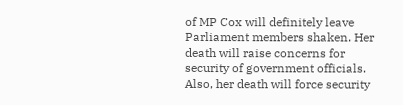of MP Cox will definitely leave Parliament members shaken. Her death will raise concerns for security of government officials. Also, her death will force security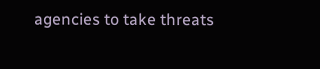agencies to take threats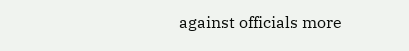against officials more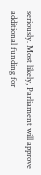seriously. Most likely, Parliament will approve additional funding for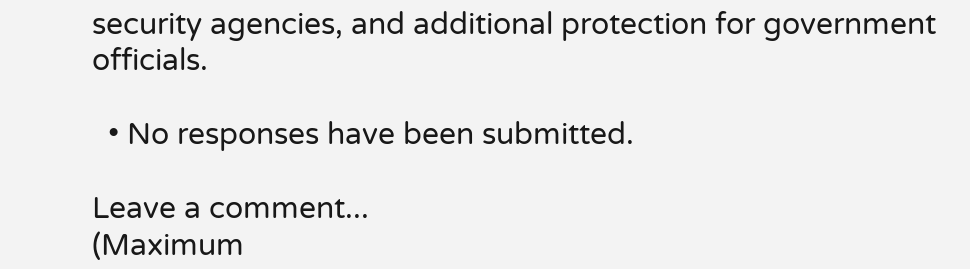security agencies, and additional protection for government officials.

  • No responses have been submitted.

Leave a comment...
(Maximum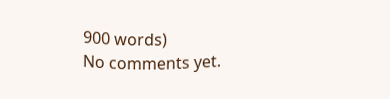900 words)
No comments yet.